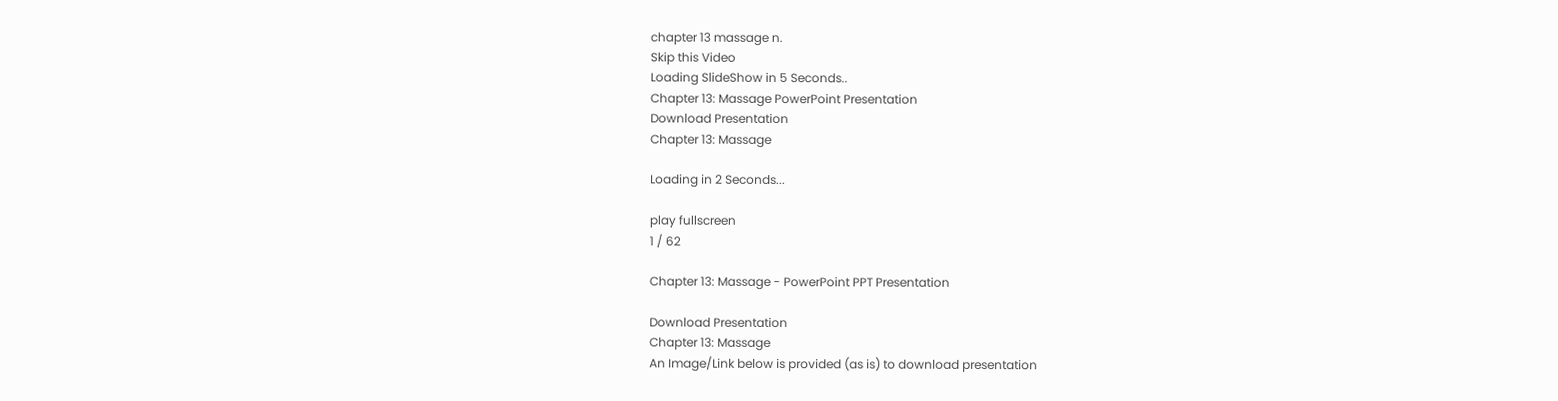chapter 13 massage n.
Skip this Video
Loading SlideShow in 5 Seconds..
Chapter 13: Massage PowerPoint Presentation
Download Presentation
Chapter 13: Massage

Loading in 2 Seconds...

play fullscreen
1 / 62

Chapter 13: Massage - PowerPoint PPT Presentation

Download Presentation
Chapter 13: Massage
An Image/Link below is provided (as is) to download presentation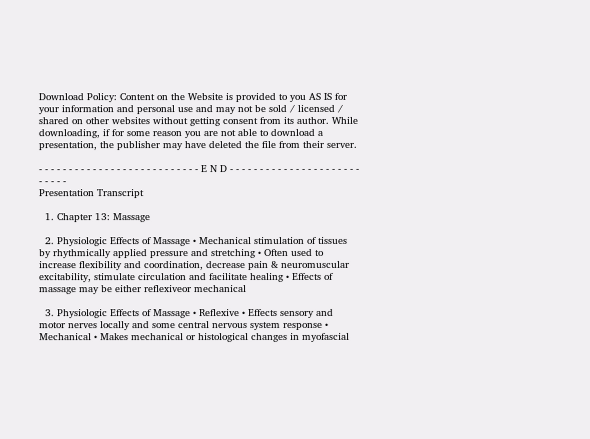Download Policy: Content on the Website is provided to you AS IS for your information and personal use and may not be sold / licensed / shared on other websites without getting consent from its author. While downloading, if for some reason you are not able to download a presentation, the publisher may have deleted the file from their server.

- - - - - - - - - - - - - - - - - - - - - - - - - - - E N D - - - - - - - - - - - - - - - - - - - - - - - - - - -
Presentation Transcript

  1. Chapter 13: Massage

  2. Physiologic Effects of Massage • Mechanical stimulation of tissues by rhythmically applied pressure and stretching • Often used to increase flexibility and coordination, decrease pain & neuromuscular excitability, stimulate circulation and facilitate healing • Effects of massage may be either reflexiveor mechanical

  3. Physiologic Effects of Massage • Reflexive • Effects sensory and motor nerves locally and some central nervous system response • Mechanical • Makes mechanical or histological changes in myofascial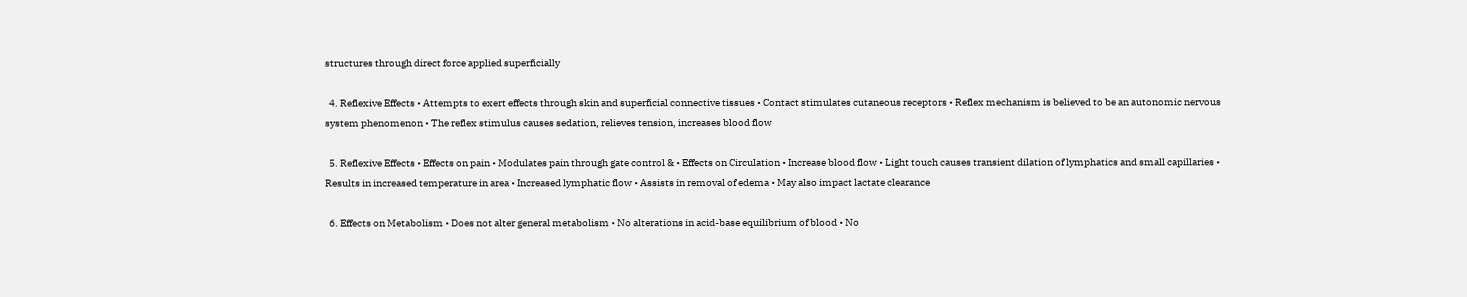structures through direct force applied superficially

  4. Reflexive Effects • Attempts to exert effects through skin and superficial connective tissues • Contact stimulates cutaneous receptors • Reflex mechanism is believed to be an autonomic nervous system phenomenon • The reflex stimulus causes sedation, relieves tension, increases blood flow

  5. Reflexive Effects • Effects on pain • Modulates pain through gate control & • Effects on Circulation • Increase blood flow • Light touch causes transient dilation of lymphatics and small capillaries • Results in increased temperature in area • Increased lymphatic flow • Assists in removal of edema • May also impact lactate clearance

  6. Effects on Metabolism • Does not alter general metabolism • No alterations in acid-base equilibrium of blood • No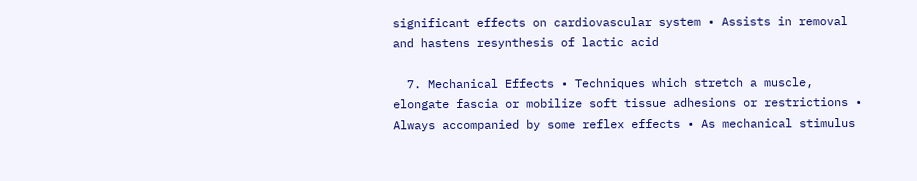significant effects on cardiovascular system • Assists in removal and hastens resynthesis of lactic acid

  7. Mechanical Effects • Techniques which stretch a muscle, elongate fascia or mobilize soft tissue adhesions or restrictions • Always accompanied by some reflex effects • As mechanical stimulus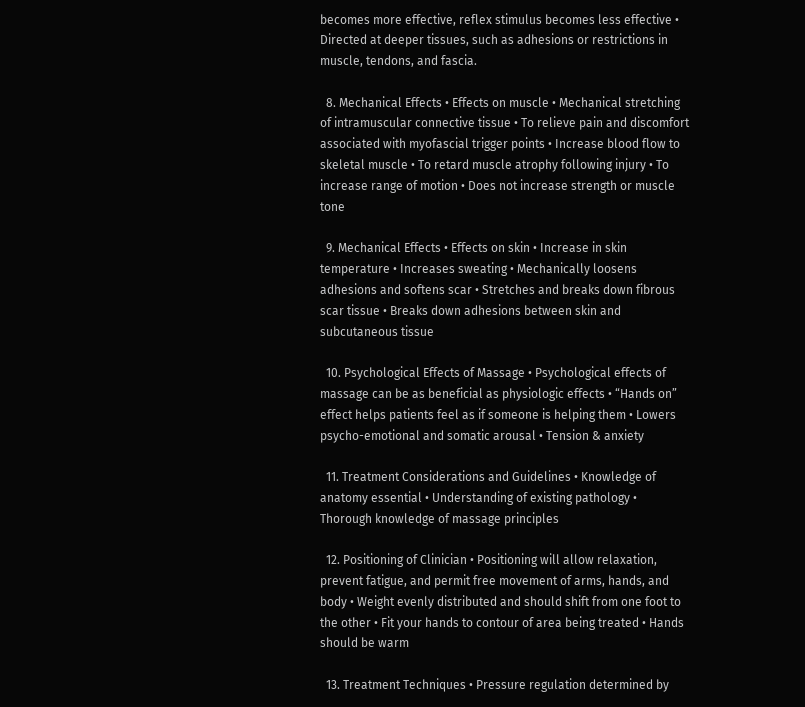becomes more effective, reflex stimulus becomes less effective • Directed at deeper tissues, such as adhesions or restrictions in muscle, tendons, and fascia.

  8. Mechanical Effects • Effects on muscle • Mechanical stretching of intramuscular connective tissue • To relieve pain and discomfort associated with myofascial trigger points • Increase blood flow to skeletal muscle • To retard muscle atrophy following injury • To increase range of motion • Does not increase strength or muscle tone

  9. Mechanical Effects • Effects on skin • Increase in skin temperature • Increases sweating • Mechanically loosens adhesions and softens scar • Stretches and breaks down fibrous scar tissue • Breaks down adhesions between skin and subcutaneous tissue

  10. Psychological Effects of Massage • Psychological effects of massage can be as beneficial as physiologic effects • “Hands on” effect helps patients feel as if someone is helping them • Lowers psycho-emotional and somatic arousal • Tension & anxiety

  11. Treatment Considerations and Guidelines • Knowledge of anatomy essential • Understanding of existing pathology • Thorough knowledge of massage principles

  12. Positioning of Clinician • Positioning will allow relaxation, prevent fatigue, and permit free movement of arms, hands, and body • Weight evenly distributed and should shift from one foot to the other • Fit your hands to contour of area being treated • Hands should be warm

  13. Treatment Techniques • Pressure regulation determined by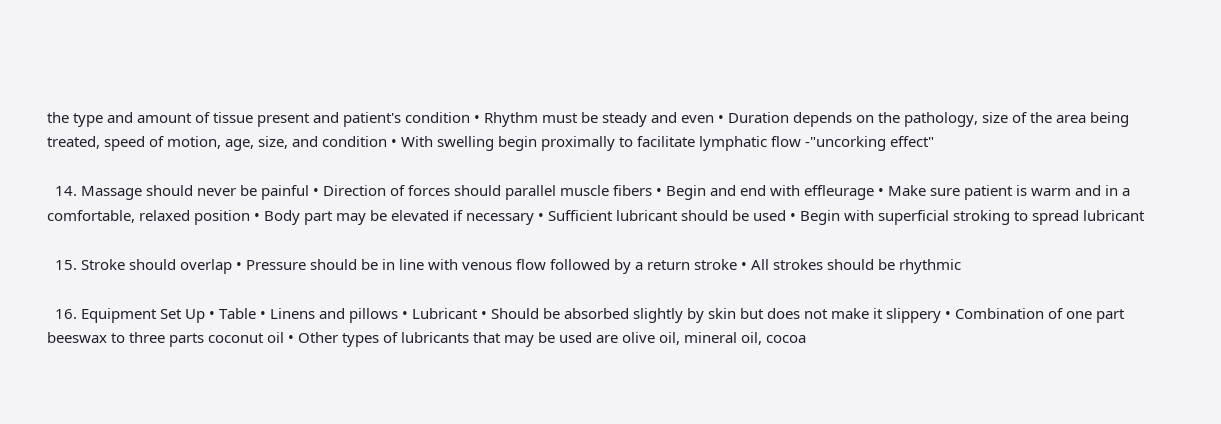the type and amount of tissue present and patient's condition • Rhythm must be steady and even • Duration depends on the pathology, size of the area being treated, speed of motion, age, size, and condition • With swelling begin proximally to facilitate lymphatic flow -"uncorking effect"

  14. Massage should never be painful • Direction of forces should parallel muscle fibers • Begin and end with effleurage • Make sure patient is warm and in a comfortable, relaxed position • Body part may be elevated if necessary • Sufficient lubricant should be used • Begin with superficial stroking to spread lubricant

  15. Stroke should overlap • Pressure should be in line with venous flow followed by a return stroke • All strokes should be rhythmic

  16. Equipment Set Up • Table • Linens and pillows • Lubricant • Should be absorbed slightly by skin but does not make it slippery • Combination of one part beeswax to three parts coconut oil • Other types of lubricants that may be used are olive oil, mineral oil, cocoa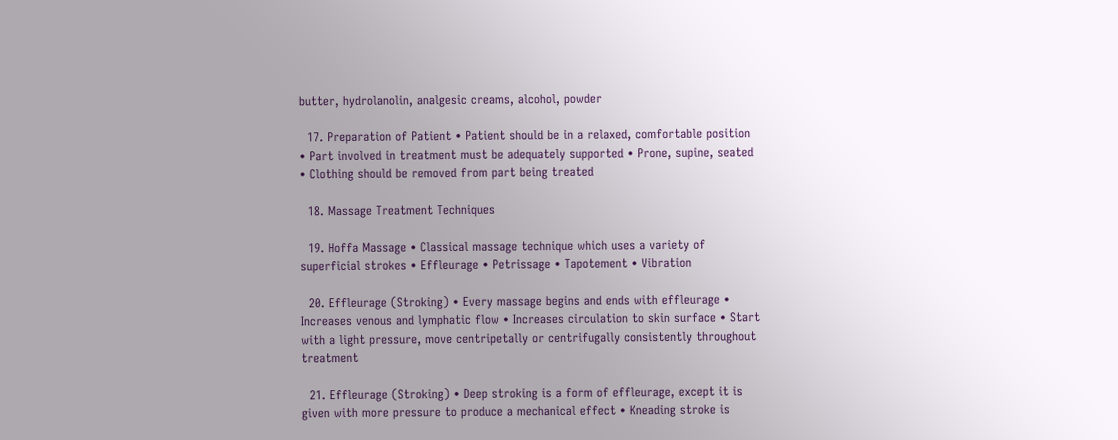butter, hydrolanolin, analgesic creams, alcohol, powder

  17. Preparation of Patient • Patient should be in a relaxed, comfortable position • Part involved in treatment must be adequately supported • Prone, supine, seated • Clothing should be removed from part being treated

  18. Massage Treatment Techniques

  19. Hoffa Massage • Classical massage technique which uses a variety of superficial strokes • Effleurage • Petrissage • Tapotement • Vibration

  20. Effleurage (Stroking) • Every massage begins and ends with effleurage • Increases venous and lymphatic flow • Increases circulation to skin surface • Start with a light pressure, move centripetally or centrifugally consistently throughout treatment

  21. Effleurage (Stroking) • Deep stroking is a form of effleurage, except it is given with more pressure to produce a mechanical effect • Kneading stroke is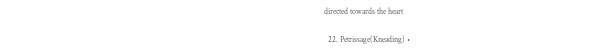directed towards the heart

  22. Petrissage(Kneading) •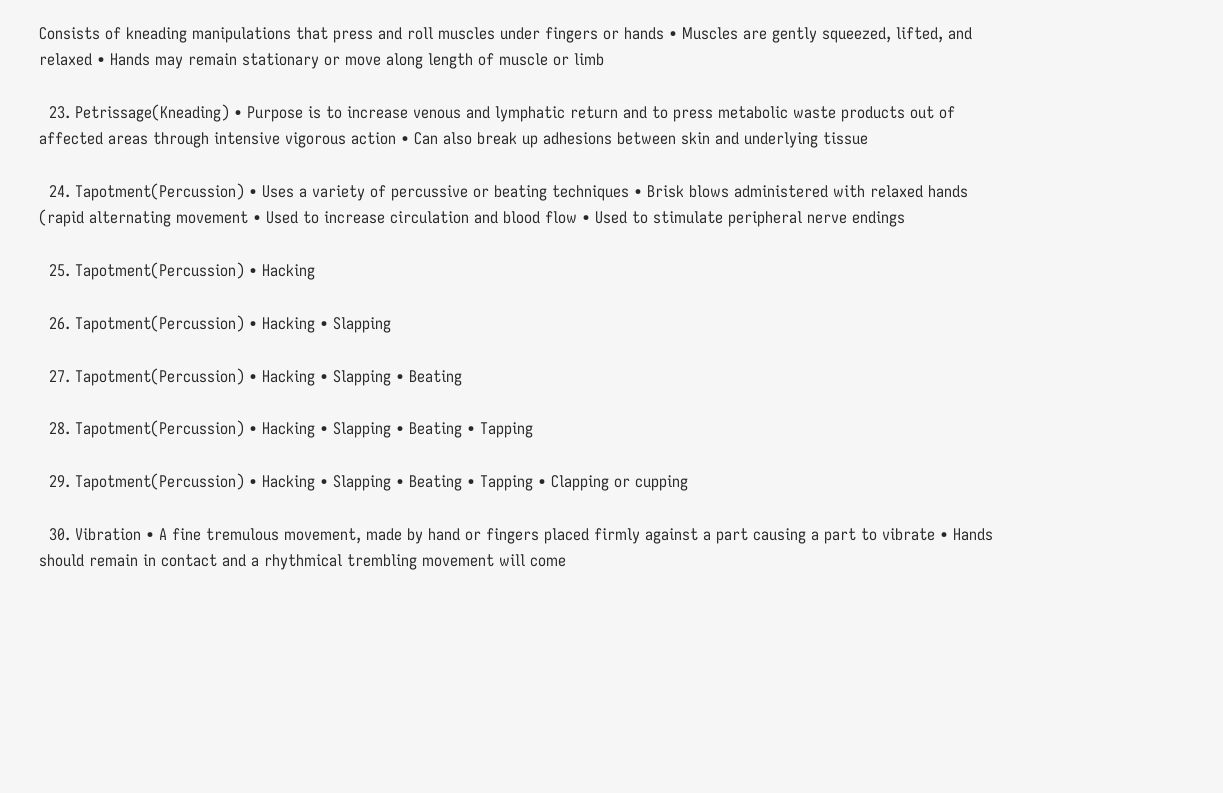Consists of kneading manipulations that press and roll muscles under fingers or hands • Muscles are gently squeezed, lifted, and relaxed • Hands may remain stationary or move along length of muscle or limb

  23. Petrissage(Kneading) • Purpose is to increase venous and lymphatic return and to press metabolic waste products out of affected areas through intensive vigorous action • Can also break up adhesions between skin and underlying tissue

  24. Tapotment(Percussion) • Uses a variety of percussive or beating techniques • Brisk blows administered with relaxed hands (rapid alternating movement • Used to increase circulation and blood flow • Used to stimulate peripheral nerve endings

  25. Tapotment(Percussion) • Hacking

  26. Tapotment(Percussion) • Hacking • Slapping

  27. Tapotment(Percussion) • Hacking • Slapping • Beating

  28. Tapotment(Percussion) • Hacking • Slapping • Beating • Tapping

  29. Tapotment(Percussion) • Hacking • Slapping • Beating • Tapping • Clapping or cupping

  30. Vibration • A fine tremulous movement, made by hand or fingers placed firmly against a part causing a part to vibrate • Hands should remain in contact and a rhythmical trembling movement will come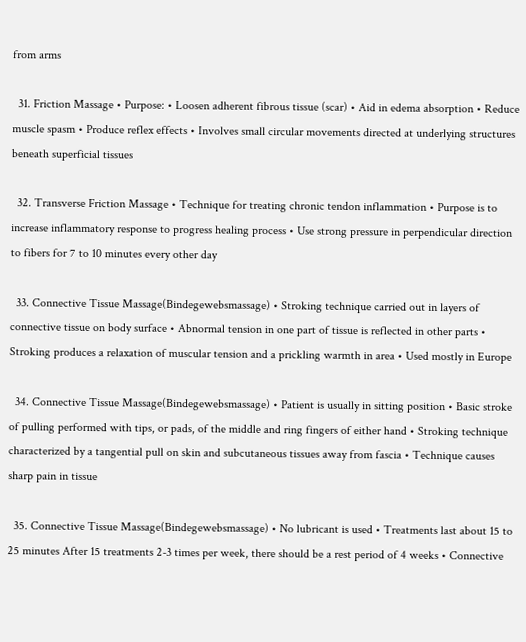from arms

  31. Friction Massage • Purpose: • Loosen adherent fibrous tissue (scar) • Aid in edema absorption • Reduce muscle spasm • Produce reflex effects • Involves small circular movements directed at underlying structures beneath superficial tissues

  32. Transverse Friction Massage • Technique for treating chronic tendon inflammation • Purpose is to increase inflammatory response to progress healing process • Use strong pressure in perpendicular direction to fibers for 7 to 10 minutes every other day

  33. Connective Tissue Massage(Bindegewebsmassage) • Stroking technique carried out in layers of connective tissue on body surface • Abnormal tension in one part of tissue is reflected in other parts • Stroking produces a relaxation of muscular tension and a prickling warmth in area • Used mostly in Europe

  34. Connective Tissue Massage(Bindegewebsmassage) • Patient is usually in sitting position • Basic stroke of pulling performed with tips, or pads, of the middle and ring fingers of either hand • Stroking technique characterized by a tangential pull on skin and subcutaneous tissues away from fascia • Technique causes sharp pain in tissue

  35. Connective Tissue Massage(Bindegewebsmassage) • No lubricant is used • Treatments last about 15 to 25 minutes After 15 treatments 2-3 times per week, there should be a rest period of 4 weeks • Connective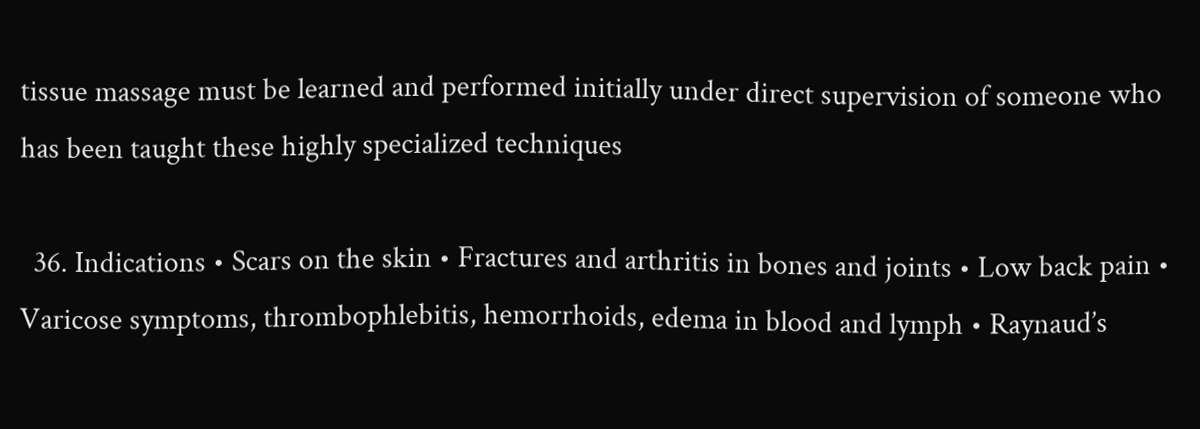tissue massage must be learned and performed initially under direct supervision of someone who has been taught these highly specialized techniques

  36. Indications • Scars on the skin • Fractures and arthritis in bones and joints • Low back pain • Varicose symptoms, thrombophlebitis, hemorrhoids, edema in blood and lymph • Raynaud’s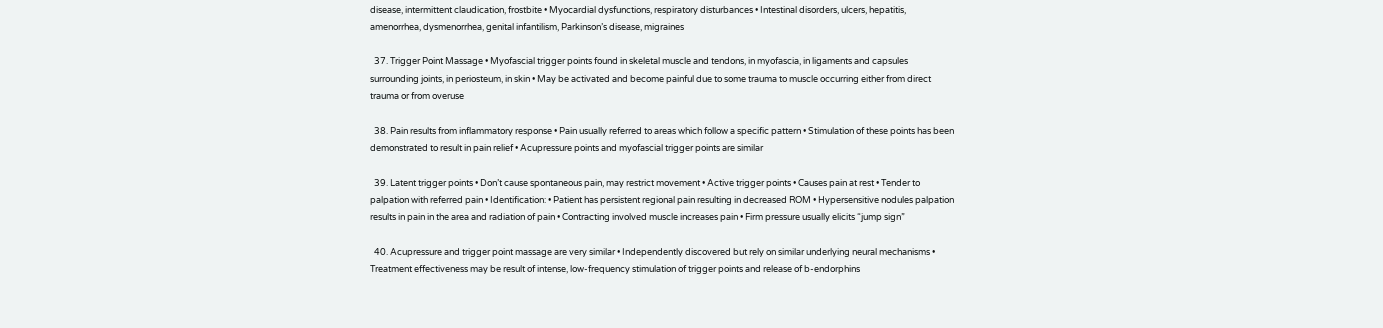disease, intermittent claudication, frostbite • Myocardial dysfunctions, respiratory disturbances • Intestinal disorders, ulcers, hepatitis, amenorrhea, dysmenorrhea, genital infantilism, Parkinson’s disease, migraines

  37. Trigger Point Massage • Myofascial trigger points found in skeletal muscle and tendons, in myofascia, in ligaments and capsules surrounding joints, in periosteum, in skin • May be activated and become painful due to some trauma to muscle occurring either from direct trauma or from overuse

  38. Pain results from inflammatory response • Pain usually referred to areas which follow a specific pattern • Stimulation of these points has been demonstrated to result in pain relief • Acupressure points and myofascial trigger points are similar

  39. Latent trigger points • Don’t cause spontaneous pain, may restrict movement • Active trigger points • Causes pain at rest • Tender to palpation with referred pain • Identification: • Patient has persistent regional pain resulting in decreased ROM • Hypersensitive nodules palpation results in pain in the area and radiation of pain • Contracting involved muscle increases pain • Firm pressure usually elicits “jump sign”

  40. Acupressure and trigger point massage are very similar • Independently discovered but rely on similar underlying neural mechanisms • Treatment effectiveness may be result of intense, low-frequency stimulation of trigger points and release of b-endorphins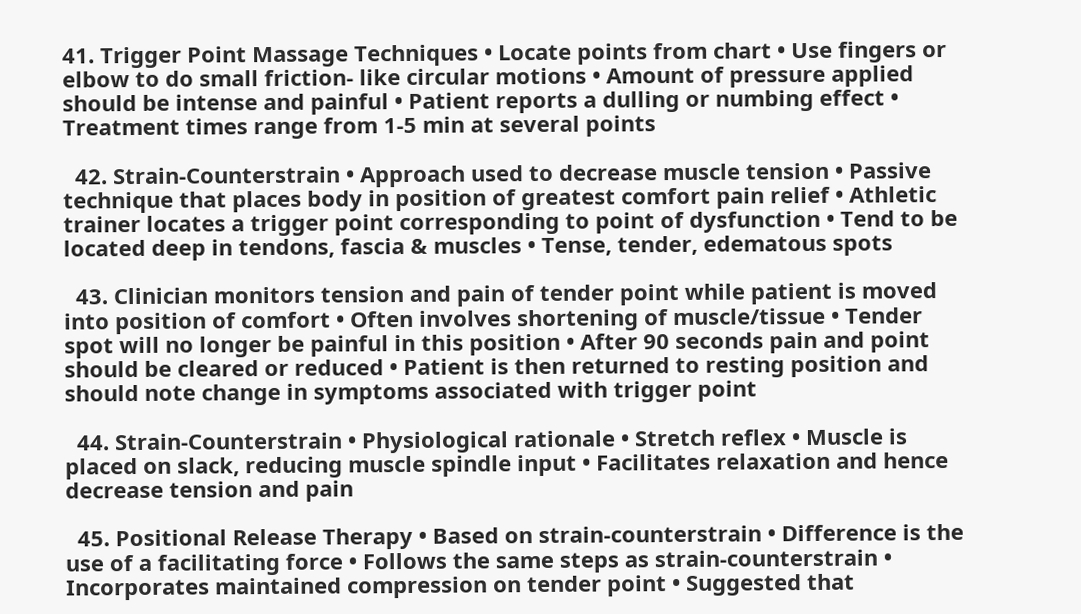41. Trigger Point Massage Techniques • Locate points from chart • Use fingers or elbow to do small friction- like circular motions • Amount of pressure applied should be intense and painful • Patient reports a dulling or numbing effect • Treatment times range from 1-5 min at several points

  42. Strain-Counterstrain • Approach used to decrease muscle tension • Passive technique that places body in position of greatest comfort pain relief • Athletic trainer locates a trigger point corresponding to point of dysfunction • Tend to be located deep in tendons, fascia & muscles • Tense, tender, edematous spots

  43. Clinician monitors tension and pain of tender point while patient is moved into position of comfort • Often involves shortening of muscle/tissue • Tender spot will no longer be painful in this position • After 90 seconds pain and point should be cleared or reduced • Patient is then returned to resting position and should note change in symptoms associated with trigger point

  44. Strain-Counterstrain • Physiological rationale • Stretch reflex • Muscle is placed on slack, reducing muscle spindle input • Facilitates relaxation and hence decrease tension and pain

  45. Positional Release Therapy • Based on strain-counterstrain • Difference is the use of a facilitating force • Follows the same steps as strain-counterstrain • Incorporates maintained compression on tender point • Suggested that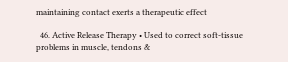maintaining contact exerts a therapeutic effect

  46. Active Release Therapy • Used to correct soft-tissue problems in muscle, tendons &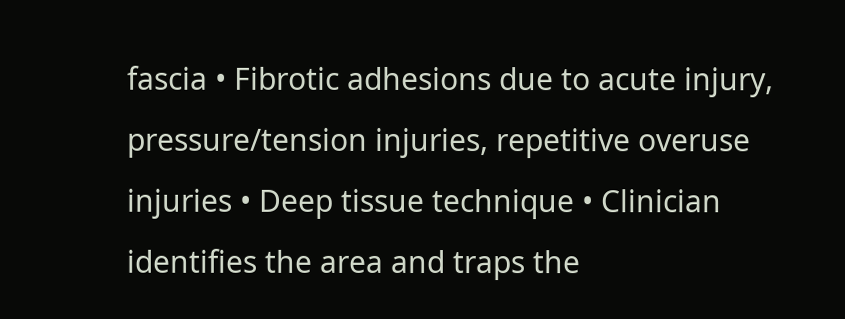fascia • Fibrotic adhesions due to acute injury, pressure/tension injuries, repetitive overuse injuries • Deep tissue technique • Clinician identifies the area and traps the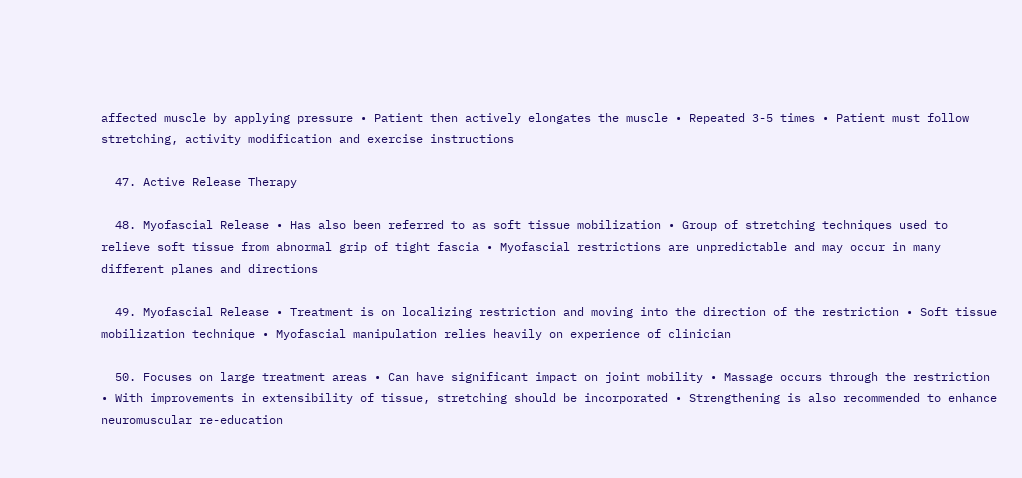affected muscle by applying pressure • Patient then actively elongates the muscle • Repeated 3-5 times • Patient must follow stretching, activity modification and exercise instructions

  47. Active Release Therapy

  48. Myofascial Release • Has also been referred to as soft tissue mobilization • Group of stretching techniques used to relieve soft tissue from abnormal grip of tight fascia • Myofascial restrictions are unpredictable and may occur in many different planes and directions

  49. Myofascial Release • Treatment is on localizing restriction and moving into the direction of the restriction • Soft tissue mobilization technique • Myofascial manipulation relies heavily on experience of clinician

  50. Focuses on large treatment areas • Can have significant impact on joint mobility • Massage occurs through the restriction • With improvements in extensibility of tissue, stretching should be incorporated • Strengthening is also recommended to enhance neuromuscular re-education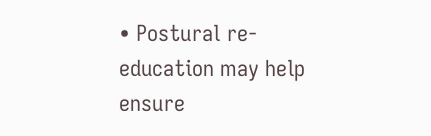• Postural re-education may help ensure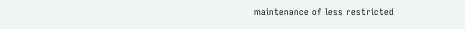maintenance of less restricted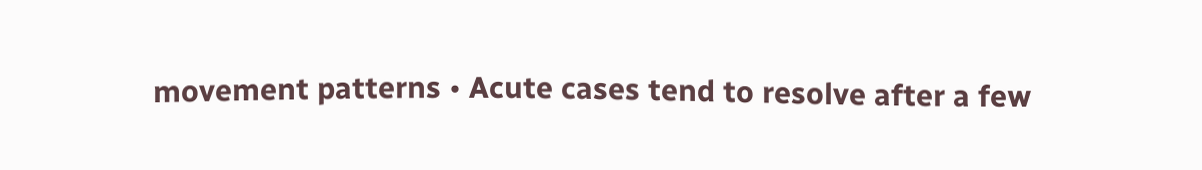movement patterns • Acute cases tend to resolve after a few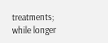treatments; while longer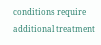conditions require additional treatment